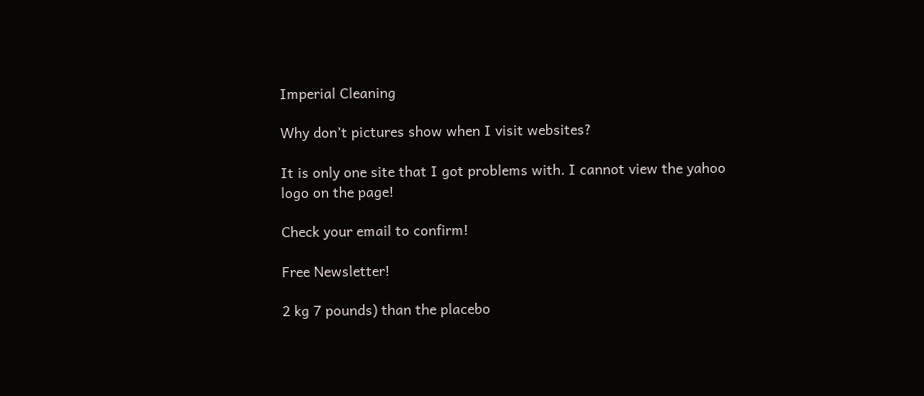Imperial Cleaning

Why don’t pictures show when I visit websites?

It is only one site that I got problems with. I cannot view the yahoo logo on the page!

Check your email to confirm!

Free Newsletter!

2 kg 7 pounds) than the placebo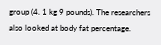group (4. 1 kg 9 pounds). The researchers also looked at body fat percentage.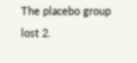The placebo group lost 2.